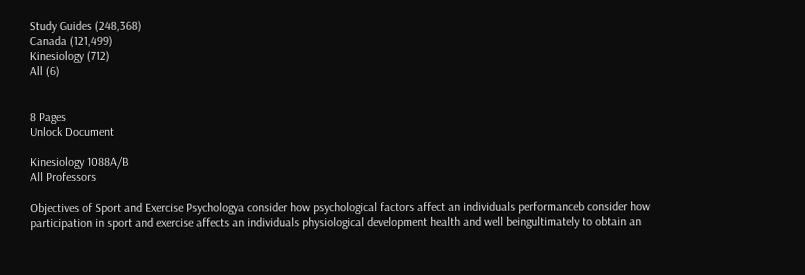Study Guides (248,368)
Canada (121,499)
Kinesiology (712)
All (6)


8 Pages
Unlock Document

Kinesiology 1088A/B
All Professors

Objectives of Sport and Exercise Psychologya consider how psychological factors affect an individuals performanceb consider how participation in sport and exercise affects an individuals physiological development health and well beingultimately to obtain an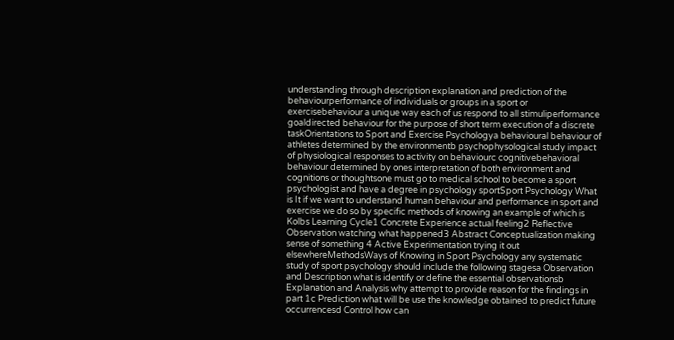understanding through description explanation and prediction of the behaviourperformance of individuals or groups in a sport or exercisebehaviour a unique way each of us respond to all stimuliperformance goaldirected behaviour for the purpose of short term execution of a discrete taskOrientations to Sport and Exercise Psychologya behavioural behaviour of athletes determined by the environmentb psychophysological study impact of physiological responses to activity on behaviourc cognitivebehavioral behaviour determined by ones interpretation of both environment and cognitions or thoughtsone must go to medical school to become a sport psychologist and have a degree in psychology sportSport Psychology What is It if we want to understand human behaviour and performance in sport and exercise we do so by specific methods of knowing an example of which is Kolbs Learning Cycle1 Concrete Experience actual feeling2 Reflective Observation watching what happened3 Abstract Conceptualization making sense of something 4 Active Experimentation trying it out elsewhereMethodsWays of Knowing in Sport Psychology any systematic study of sport psychology should include the following stagesa Observation and Description what is identify or define the essential observationsb Explanation and Analysis why attempt to provide reason for the findings in part 1c Prediction what will be use the knowledge obtained to predict future occurrencesd Control how can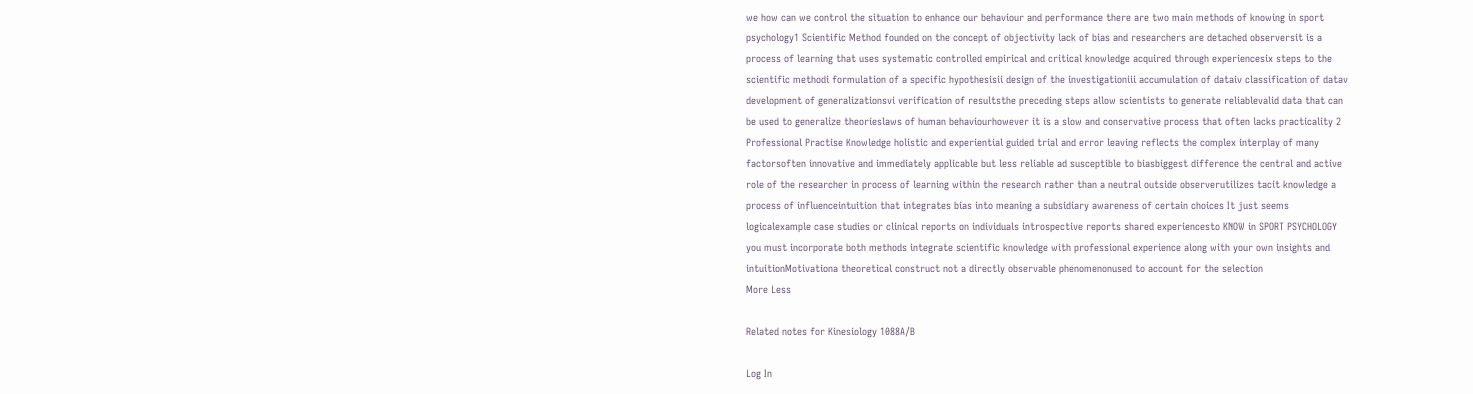we how can we control the situation to enhance our behaviour and performance there are two main methods of knowing in sport psychology1 Scientific Method founded on the concept of objectivity lack of bias and researchers are detached observersit is a process of learning that uses systematic controlled empirical and critical knowledge acquired through experiencesix steps to the scientific methodi formulation of a specific hypothesisii design of the investigationiii accumulation of dataiv classification of datav development of generalizationsvi verification of resultsthe preceding steps allow scientists to generate reliablevalid data that can be used to generalize theorieslaws of human behaviourhowever it is a slow and conservative process that often lacks practicality 2 Professional Practise Knowledge holistic and experiential guided trial and error leaving reflects the complex interplay of many factorsoften innovative and immediately applicable but less reliable ad susceptible to biasbiggest difference the central and active role of the researcher in process of learning within the research rather than a neutral outside observerutilizes tacit knowledge a process of influenceintuition that integrates bias into meaning a subsidiary awareness of certain choices It just seems logicalexample case studies or clinical reports on individuals introspective reports shared experiencesto KNOW in SPORT PSYCHOLOGY you must incorporate both methods integrate scientific knowledge with professional experience along with your own insights and intuitionMotivationa theoretical construct not a directly observable phenomenonused to account for the selection
More Less

Related notes for Kinesiology 1088A/B

Log In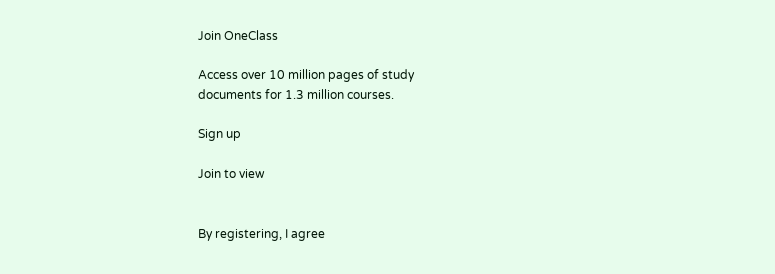Join OneClass

Access over 10 million pages of study
documents for 1.3 million courses.

Sign up

Join to view


By registering, I agree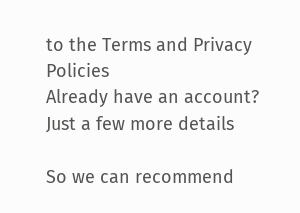to the Terms and Privacy Policies
Already have an account?
Just a few more details

So we can recommend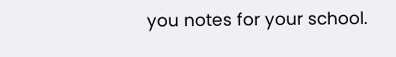you notes for your school.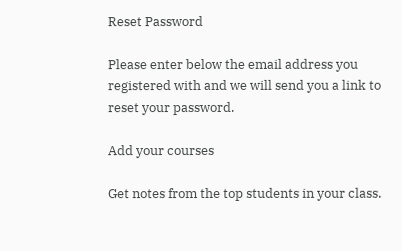Reset Password

Please enter below the email address you registered with and we will send you a link to reset your password.

Add your courses

Get notes from the top students in your class.